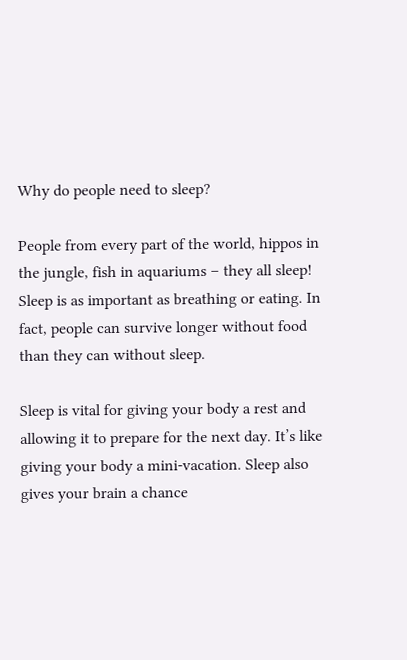Why do people need to sleep?

People from every part of the world, hippos in the jungle, fish in aquariums – they all sleep! Sleep is as important as breathing or eating. In fact, people can survive longer without food than they can without sleep.

Sleep is vital for giving your body a rest and allowing it to prepare for the next day. It’s like giving your body a mini-vacation. Sleep also gives your brain a chance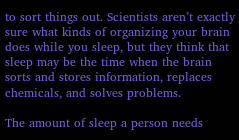to sort things out. Scientists aren’t exactly sure what kinds of organizing your brain does while you sleep, but they think that sleep may be the time when the brain sorts and stores information, replaces chemicals, and solves problems.

The amount of sleep a person needs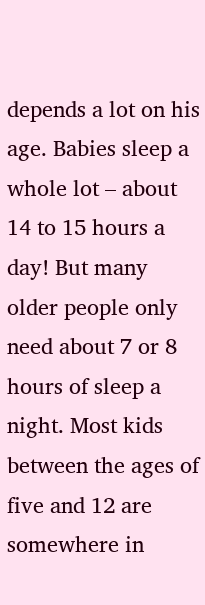depends a lot on his age. Babies sleep a whole lot – about 14 to 15 hours a day! But many older people only need about 7 or 8 hours of sleep a night. Most kids between the ages of five and 12 are somewhere in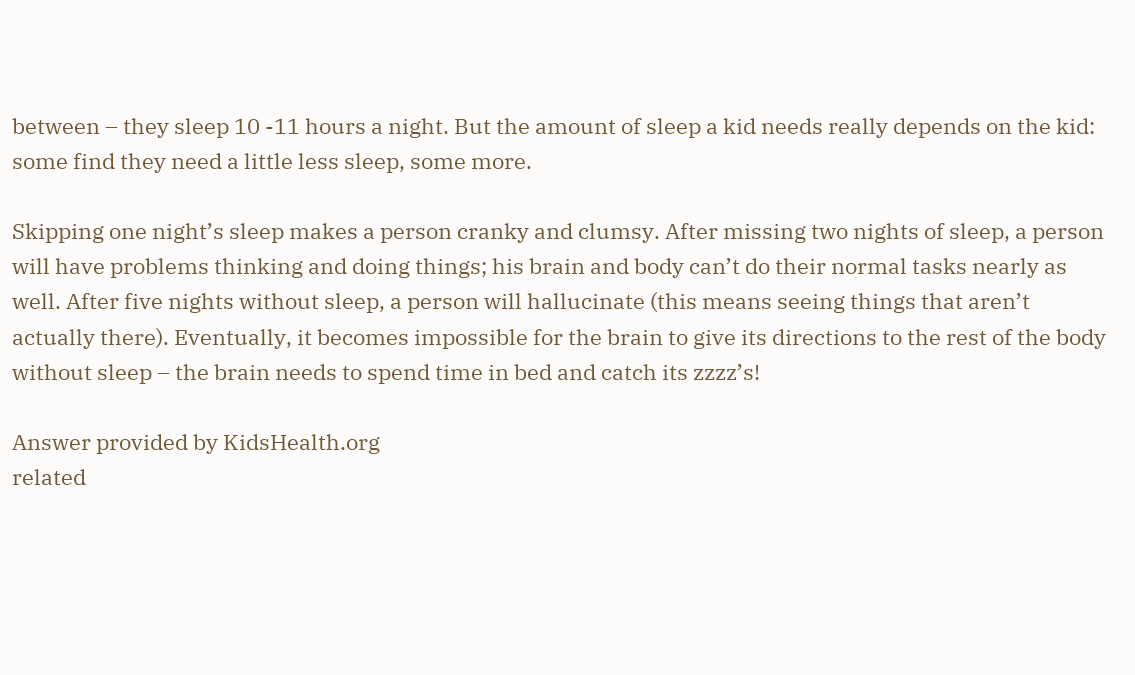between – they sleep 10 -11 hours a night. But the amount of sleep a kid needs really depends on the kid: some find they need a little less sleep, some more.

Skipping one night’s sleep makes a person cranky and clumsy. After missing two nights of sleep, a person will have problems thinking and doing things; his brain and body can’t do their normal tasks nearly as well. After five nights without sleep, a person will hallucinate (this means seeing things that aren’t actually there). Eventually, it becomes impossible for the brain to give its directions to the rest of the body without sleep – the brain needs to spend time in bed and catch its zzzz’s!

Answer provided by KidsHealth.org
related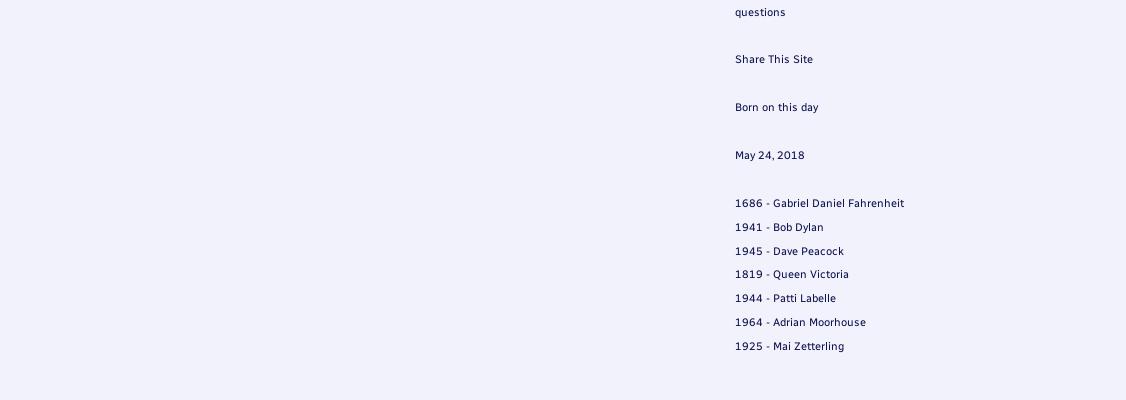questions

Share This Site

Born on this day

May 24, 2018

1686 - Gabriel Daniel Fahrenheit
1941 - Bob Dylan
1945 - Dave Peacock
1819 - Queen Victoria
1944 - Patti Labelle
1964 - Adrian Moorhouse
1925 - Mai Zetterling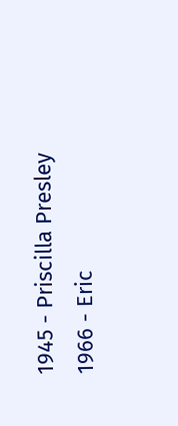1945 - Priscilla Presley
1966 - Eric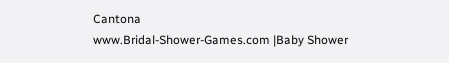Cantona
www.Bridal-Shower-Games.com |Baby Shower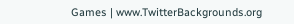Games | www.TwitterBackgrounds.org